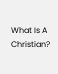What Is A Christian?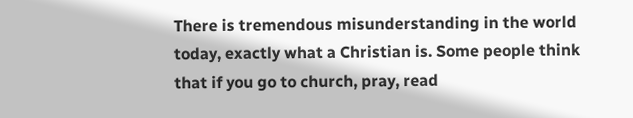There is tremendous misunderstanding in the world today, exactly what a Christian is. Some people think that if you go to church, pray, read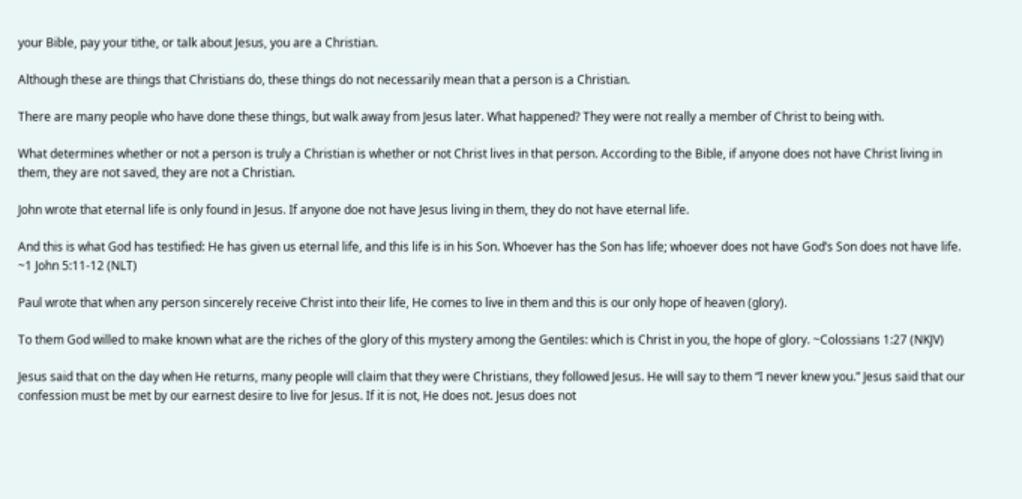your Bible, pay your tithe, or talk about Jesus, you are a Christian.

Although these are things that Christians do, these things do not necessarily mean that a person is a Christian.

There are many people who have done these things, but walk away from Jesus later. What happened? They were not really a member of Christ to being with.

What determines whether or not a person is truly a Christian is whether or not Christ lives in that person. According to the Bible, if anyone does not have Christ living in them, they are not saved, they are not a Christian.

John wrote that eternal life is only found in Jesus. If anyone doe not have Jesus living in them, they do not have eternal life.

And this is what God has testified: He has given us eternal life, and this life is in his Son. Whoever has the Son has life; whoever does not have God’s Son does not have life. ~1 John 5:11-12 (NLT)

Paul wrote that when any person sincerely receive Christ into their life, He comes to live in them and this is our only hope of heaven (glory).

To them God willed to make known what are the riches of the glory of this mystery among the Gentiles: which is Christ in you, the hope of glory. ~Colossians 1:27 (NKJV)

Jesus said that on the day when He returns, many people will claim that they were Christians, they followed Jesus. He will say to them “I never knew you.” Jesus said that our confession must be met by our earnest desire to live for Jesus. If it is not, He does not. Jesus does not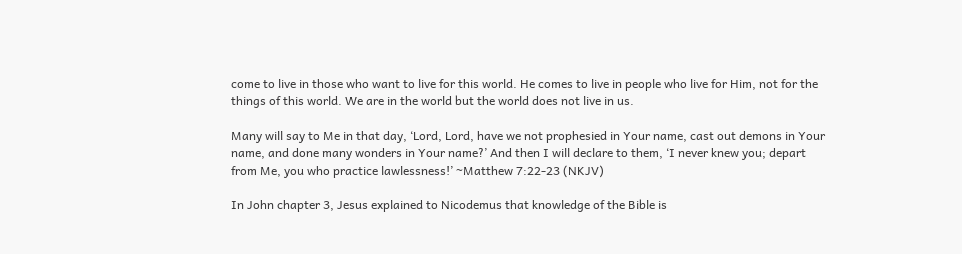come to live in those who want to live for this world. He comes to live in people who live for Him, not for the things of this world. We are in the world but the world does not live in us.

Many will say to Me in that day, ‘Lord, Lord, have we not prophesied in Your name, cast out demons in Your name, and done many wonders in Your name?’ And then I will declare to them, ‘I never knew you; depart from Me, you who practice lawlessness!’ ~Matthew 7:22-23 (NKJV)

In John chapter 3, Jesus explained to Nicodemus that knowledge of the Bible is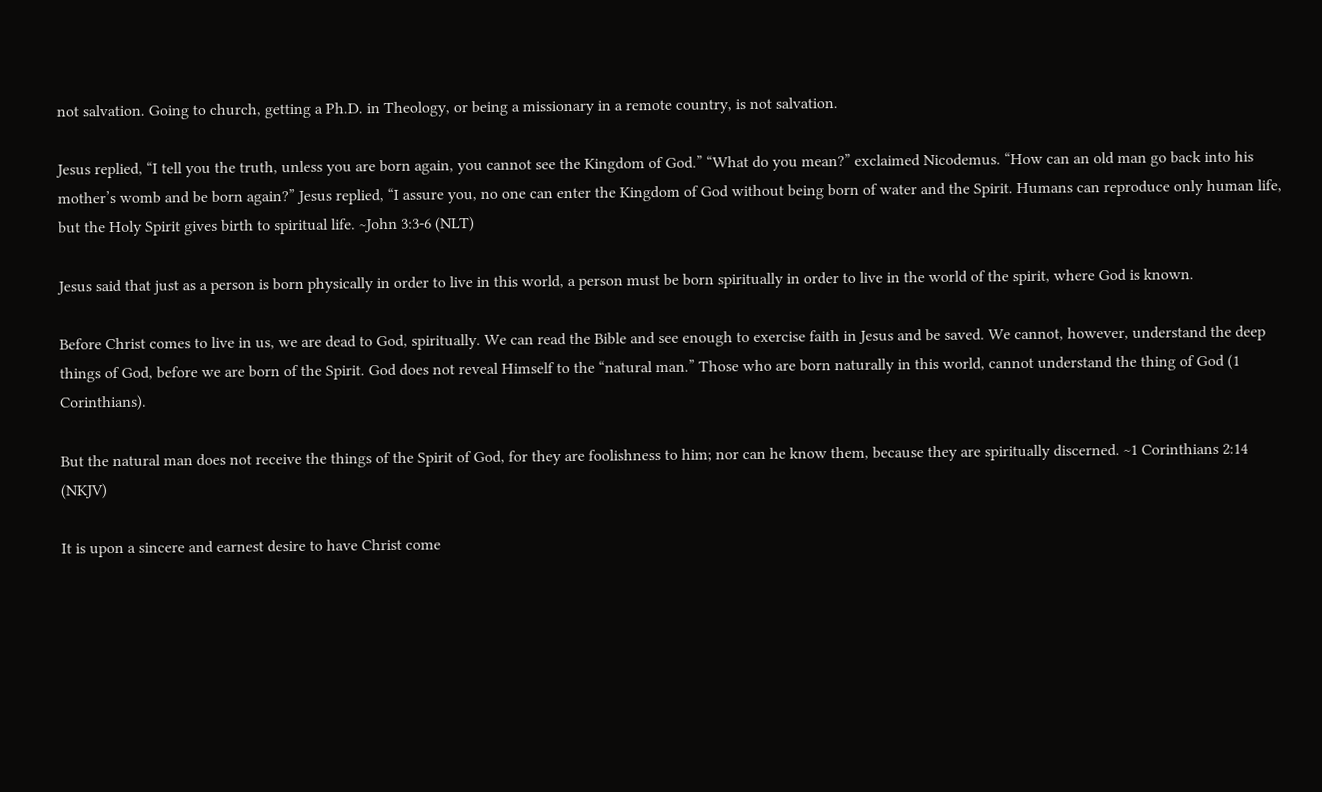not salvation. Going to church, getting a Ph.D. in Theology, or being a missionary in a remote country, is not salvation.

Jesus replied, “I tell you the truth, unless you are born again, you cannot see the Kingdom of God.” “What do you mean?” exclaimed Nicodemus. “How can an old man go back into his mother’s womb and be born again?” Jesus replied, “I assure you, no one can enter the Kingdom of God without being born of water and the Spirit. Humans can reproduce only human life, but the Holy Spirit gives birth to spiritual life. ~John 3:3-6 (NLT)

Jesus said that just as a person is born physically in order to live in this world, a person must be born spiritually in order to live in the world of the spirit, where God is known.

Before Christ comes to live in us, we are dead to God, spiritually. We can read the Bible and see enough to exercise faith in Jesus and be saved. We cannot, however, understand the deep things of God, before we are born of the Spirit. God does not reveal Himself to the “natural man.” Those who are born naturally in this world, cannot understand the thing of God (1 Corinthians).

But the natural man does not receive the things of the Spirit of God, for they are foolishness to him; nor can he know them, because they are spiritually discerned. ~1 Corinthians 2:14 (NKJV)

It is upon a sincere and earnest desire to have Christ come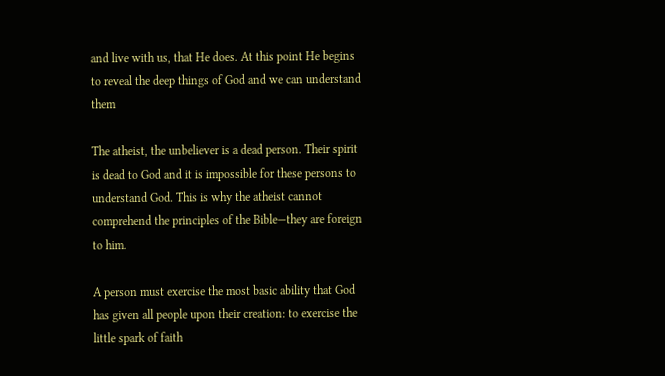and live with us, that He does. At this point He begins to reveal the deep things of God and we can understand them

The atheist, the unbeliever is a dead person. Their spirit is dead to God and it is impossible for these persons to understand God. This is why the atheist cannot comprehend the principles of the Bible—they are foreign to him.

A person must exercise the most basic ability that God has given all people upon their creation: to exercise the little spark of faith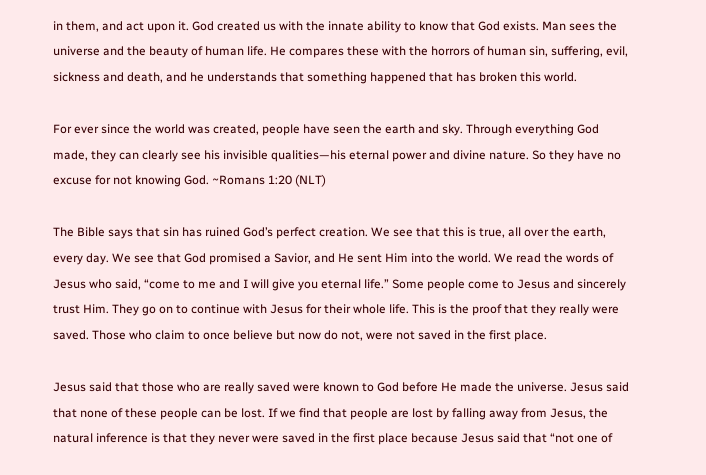in them, and act upon it. God created us with the innate ability to know that God exists. Man sees the universe and the beauty of human life. He compares these with the horrors of human sin, suffering, evil, sickness and death, and he understands that something happened that has broken this world.

For ever since the world was created, people have seen the earth and sky. Through everything God made, they can clearly see his invisible qualities—his eternal power and divine nature. So they have no excuse for not knowing God. ~Romans 1:20 (NLT)

The Bible says that sin has ruined God’s perfect creation. We see that this is true, all over the earth, every day. We see that God promised a Savior, and He sent Him into the world. We read the words of Jesus who said, “come to me and I will give you eternal life.” Some people come to Jesus and sincerely trust Him. They go on to continue with Jesus for their whole life. This is the proof that they really were saved. Those who claim to once believe but now do not, were not saved in the first place.

Jesus said that those who are really saved were known to God before He made the universe. Jesus said that none of these people can be lost. If we find that people are lost by falling away from Jesus, the natural inference is that they never were saved in the first place because Jesus said that “not one of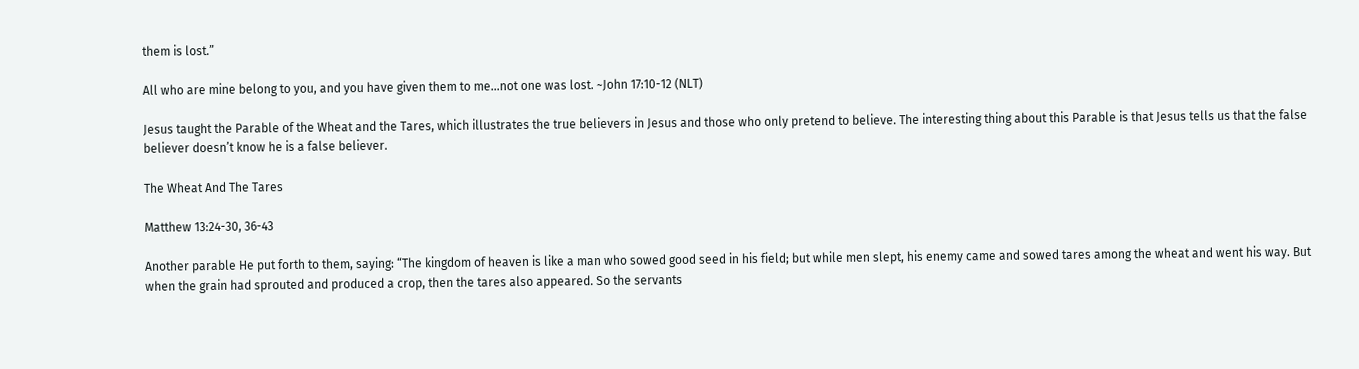them is lost.”

All who are mine belong to you, and you have given them to me…not one was lost. ~John 17:10-12 (NLT)

Jesus taught the Parable of the Wheat and the Tares, which illustrates the true believers in Jesus and those who only pretend to believe. The interesting thing about this Parable is that Jesus tells us that the false believer doesn’t know he is a false believer.

The Wheat And The Tares

Matthew 13:24-30, 36-43

Another parable He put forth to them, saying: “The kingdom of heaven is like a man who sowed good seed in his field; but while men slept, his enemy came and sowed tares among the wheat and went his way. But when the grain had sprouted and produced a crop, then the tares also appeared. So the servants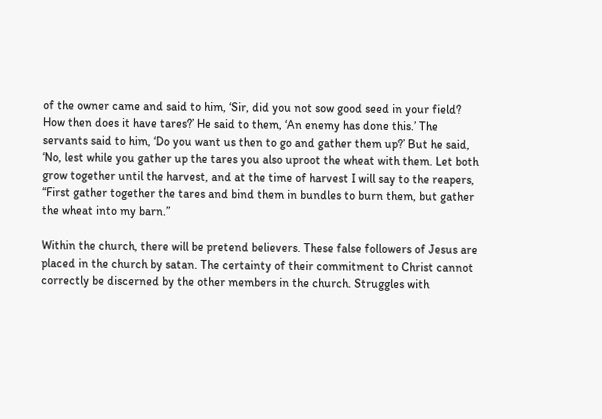of the owner came and said to him, ‘Sir, did you not sow good seed in your field? How then does it have tares?’ He said to them, ‘An enemy has done this.’ The servants said to him, ‘Do you want us then to go and gather them up?’ But he said, ‘No, lest while you gather up the tares you also uproot the wheat with them. Let both grow together until the harvest, and at the time of harvest I will say to the reapers, “First gather together the tares and bind them in bundles to burn them, but gather the wheat into my barn.”

Within the church, there will be pretend believers. These false followers of Jesus are placed in the church by satan. The certainty of their commitment to Christ cannot correctly be discerned by the other members in the church. Struggles with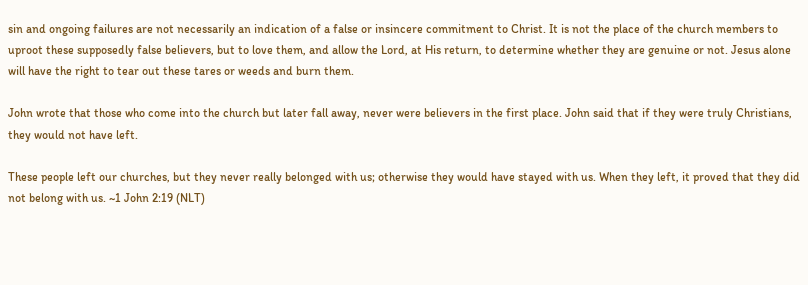sin and ongoing failures are not necessarily an indication of a false or insincere commitment to Christ. It is not the place of the church members to uproot these supposedly false believers, but to love them, and allow the Lord, at His return, to determine whether they are genuine or not. Jesus alone will have the right to tear out these tares or weeds and burn them.

John wrote that those who come into the church but later fall away, never were believers in the first place. John said that if they were truly Christians, they would not have left.

These people left our churches, but they never really belonged with us; otherwise they would have stayed with us. When they left, it proved that they did not belong with us. ~1 John 2:19 (NLT)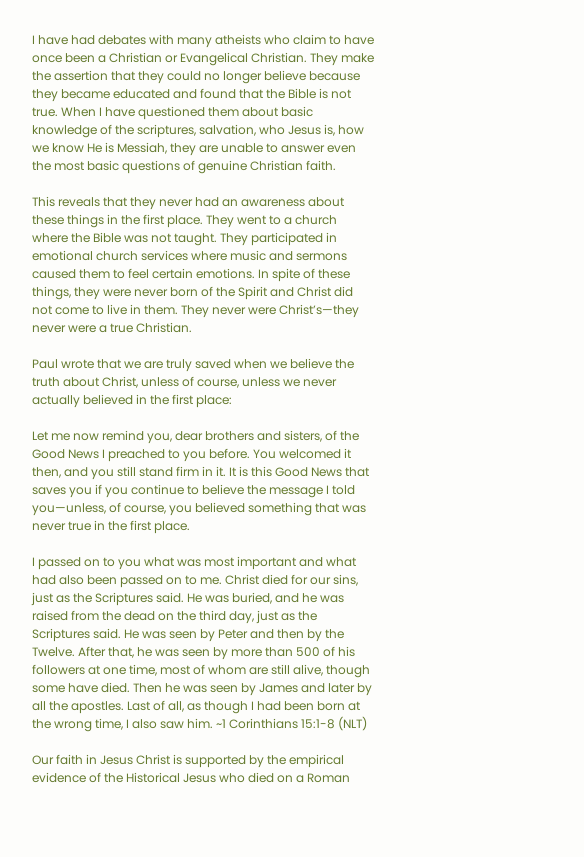I have had debates with many atheists who claim to have once been a Christian or Evangelical Christian. They make the assertion that they could no longer believe because they became educated and found that the Bible is not true. When I have questioned them about basic knowledge of the scriptures, salvation, who Jesus is, how we know He is Messiah, they are unable to answer even the most basic questions of genuine Christian faith.

This reveals that they never had an awareness about these things in the first place. They went to a church where the Bible was not taught. They participated in emotional church services where music and sermons caused them to feel certain emotions. In spite of these things, they were never born of the Spirit and Christ did not come to live in them. They never were Christ’s—they never were a true Christian.

Paul wrote that we are truly saved when we believe the truth about Christ, unless of course, unless we never actually believed in the first place:

Let me now remind you, dear brothers and sisters, of the Good News I preached to you before. You welcomed it then, and you still stand firm in it. It is this Good News that saves you if you continue to believe the message I told you—unless, of course, you believed something that was never true in the first place.

I passed on to you what was most important and what had also been passed on to me. Christ died for our sins, just as the Scriptures said. He was buried, and he was raised from the dead on the third day, just as the Scriptures said. He was seen by Peter and then by the Twelve. After that, he was seen by more than 500 of his followers at one time, most of whom are still alive, though some have died. Then he was seen by James and later by all the apostles. Last of all, as though I had been born at the wrong time, I also saw him. ~1 Corinthians 15:1-8 (NLT)

Our faith in Jesus Christ is supported by the empirical evidence of the Historical Jesus who died on a Roman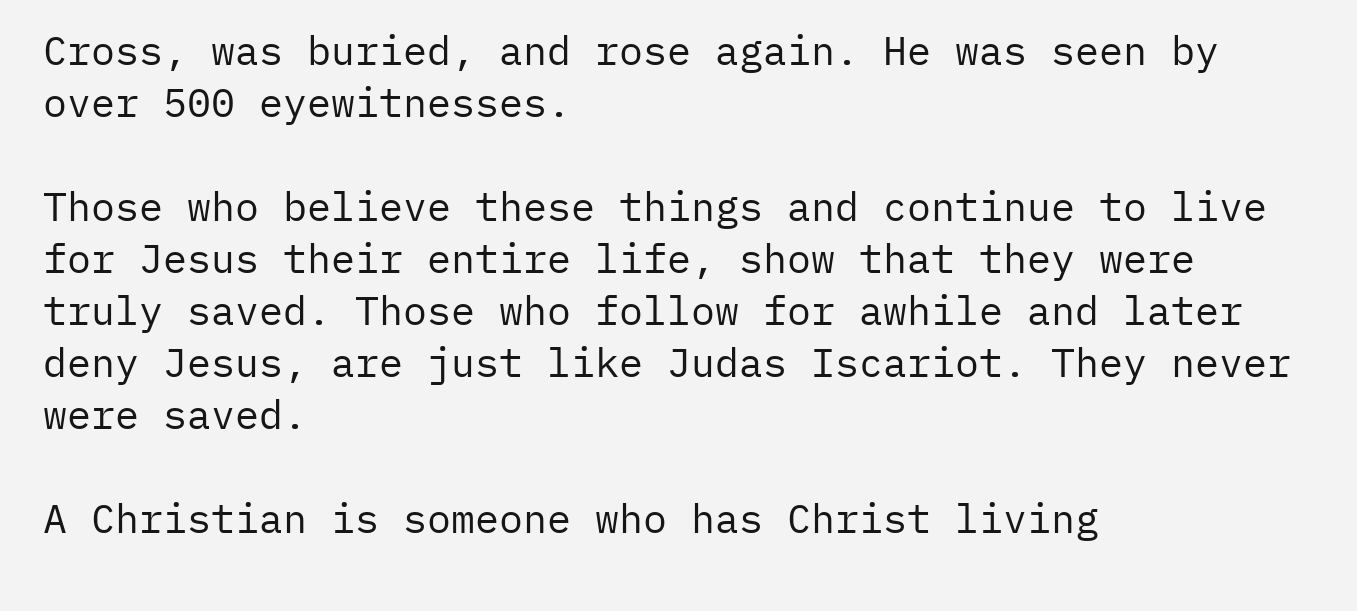Cross, was buried, and rose again. He was seen by over 500 eyewitnesses.

Those who believe these things and continue to live for Jesus their entire life, show that they were truly saved. Those who follow for awhile and later deny Jesus, are just like Judas Iscariot. They never were saved.

A Christian is someone who has Christ living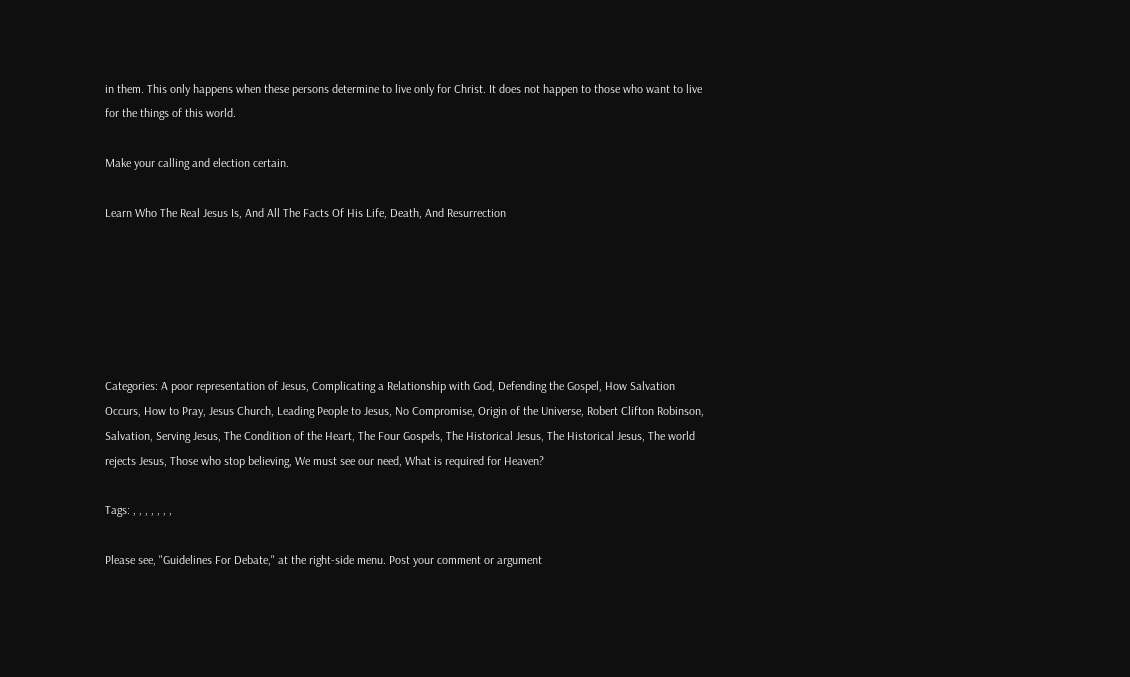in them. This only happens when these persons determine to live only for Christ. It does not happen to those who want to live for the things of this world.

Make your calling and election certain.

Learn Who The Real Jesus Is, And All The Facts Of His Life, Death, And Resurrection






Categories: A poor representation of Jesus, Complicating a Relationship with God, Defending the Gospel, How Salvation Occurs, How to Pray, Jesus Church, Leading People to Jesus, No Compromise, Origin of the Universe, Robert Clifton Robinson, Salvation, Serving Jesus, The Condition of the Heart, The Four Gospels, The Historical Jesus, The Historical Jesus, The world rejects Jesus, Those who stop believing, We must see our need, What is required for Heaven?

Tags: , , , , , , ,

Please see, "Guidelines For Debate," at the right-side menu. Post your comment or argument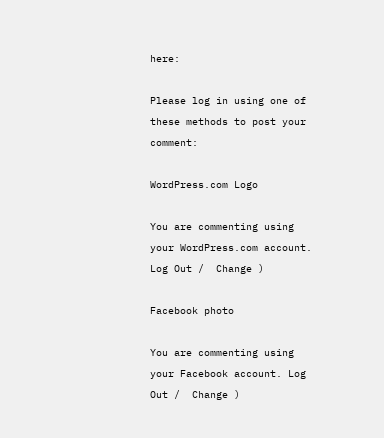here:

Please log in using one of these methods to post your comment:

WordPress.com Logo

You are commenting using your WordPress.com account. Log Out /  Change )

Facebook photo

You are commenting using your Facebook account. Log Out /  Change )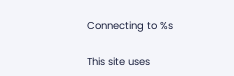Connecting to %s

This site uses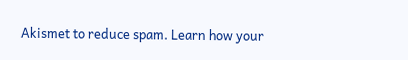Akismet to reduce spam. Learn how your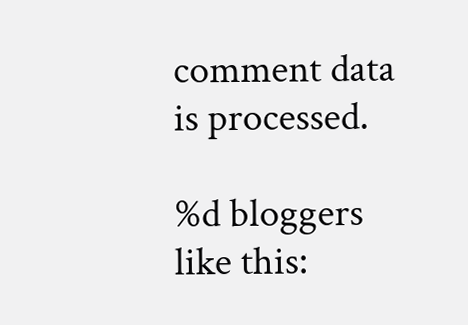comment data is processed.

%d bloggers like this: